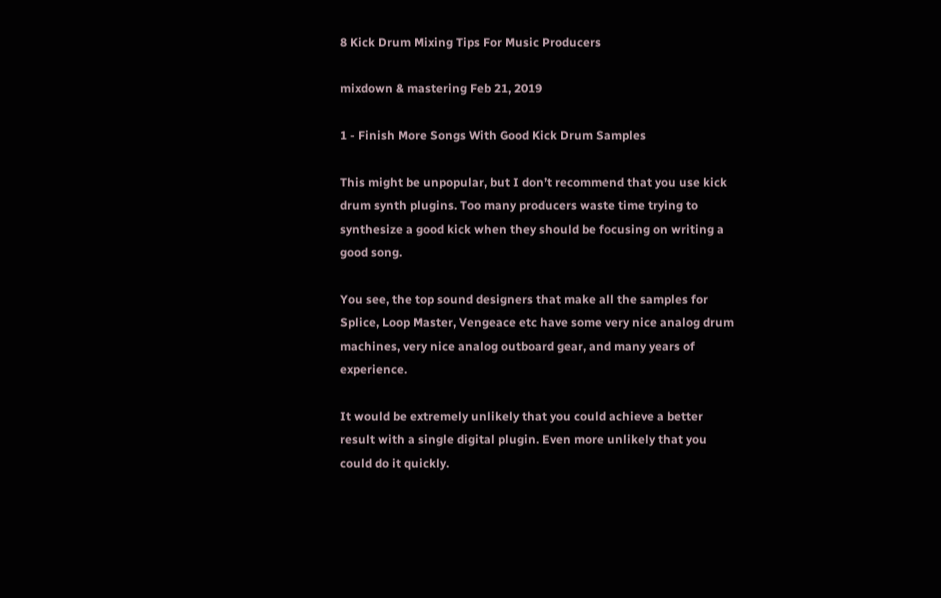8 Kick Drum Mixing Tips For Music Producers

mixdown & mastering Feb 21, 2019

1 - Finish More Songs With Good Kick Drum Samples

This might be unpopular, but I don’t recommend that you use kick drum synth plugins. Too many producers waste time trying to synthesize a good kick when they should be focusing on writing a good song.

You see, the top sound designers that make all the samples for Splice, Loop Master, Vengeace etc have some very nice analog drum machines, very nice analog outboard gear, and many years of experience.

It would be extremely unlikely that you could achieve a better result with a single digital plugin. Even more unlikely that you could do it quickly.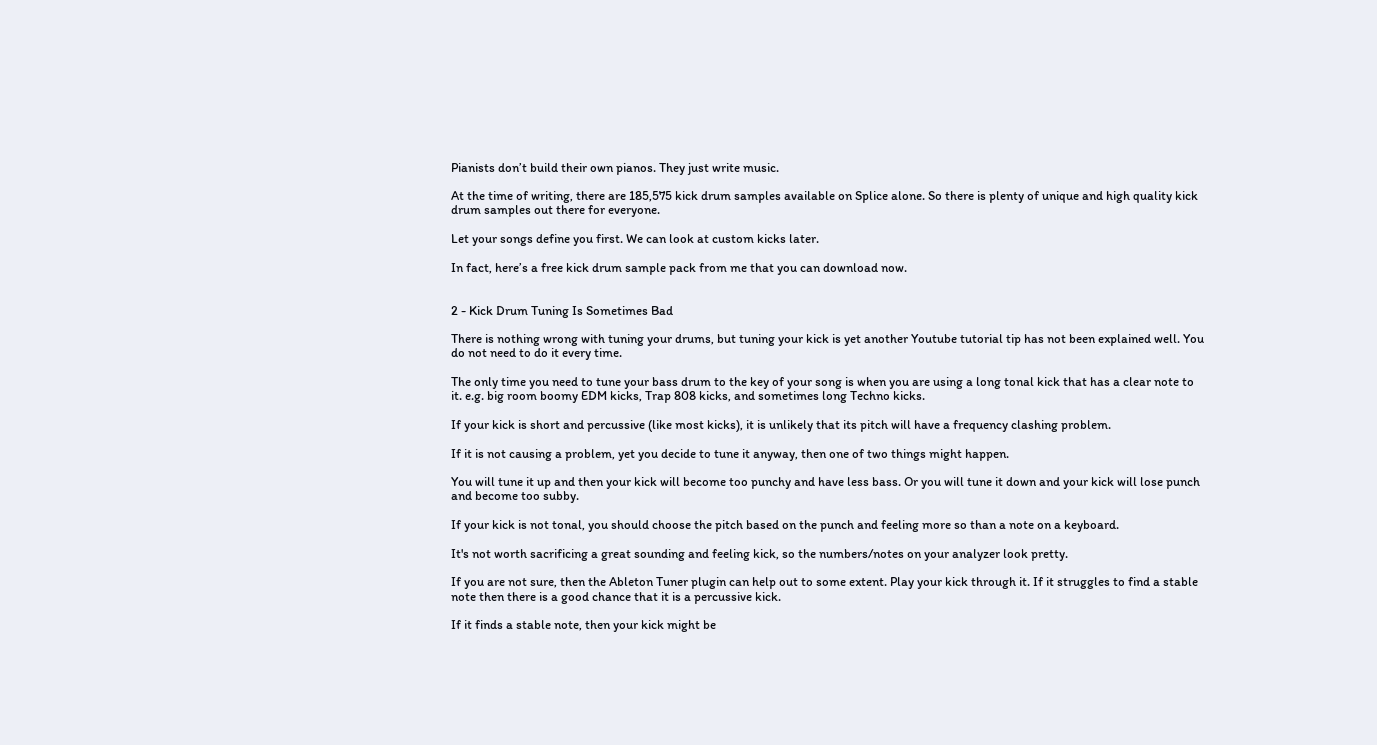Pianists don’t build their own pianos. They just write music.

At the time of writing, there are 185,575 kick drum samples available on Splice alone. So there is plenty of unique and high quality kick drum samples out there for everyone.

Let your songs define you first. We can look at custom kicks later.

In fact, here’s a free kick drum sample pack from me that you can download now.


2 - Kick Drum Tuning Is Sometimes Bad

There is nothing wrong with tuning your drums, but tuning your kick is yet another Youtube tutorial tip has not been explained well. You do not need to do it every time.

The only time you need to tune your bass drum to the key of your song is when you are using a long tonal kick that has a clear note to it. e.g. big room boomy EDM kicks, Trap 808 kicks, and sometimes long Techno kicks.

If your kick is short and percussive (like most kicks), it is unlikely that its pitch will have a frequency clashing problem.

If it is not causing a problem, yet you decide to tune it anyway, then one of two things might happen.

You will tune it up and then your kick will become too punchy and have less bass. Or you will tune it down and your kick will lose punch and become too subby.

If your kick is not tonal, you should choose the pitch based on the punch and feeling more so than a note on a keyboard.

It's not worth sacrificing a great sounding and feeling kick, so the numbers/notes on your analyzer look pretty.

If you are not sure, then the Ableton Tuner plugin can help out to some extent. Play your kick through it. If it struggles to find a stable note then there is a good chance that it is a percussive kick.

If it finds a stable note, then your kick might be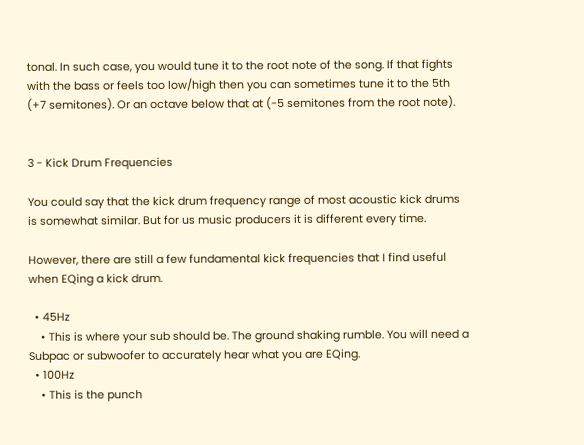tonal. In such case, you would tune it to the root note of the song. If that fights with the bass or feels too low/high then you can sometimes tune it to the 5th (+7 semitones). Or an octave below that at (-5 semitones from the root note).


3 - Kick Drum Frequencies

You could say that the kick drum frequency range of most acoustic kick drums is somewhat similar. But for us music producers it is different every time.

However, there are still a few fundamental kick frequencies that I find useful when EQing a kick drum.

  • 45Hz
    • This is where your sub should be. The ground shaking rumble. You will need a Subpac or subwoofer to accurately hear what you are EQing.
  • 100Hz
    • This is the punch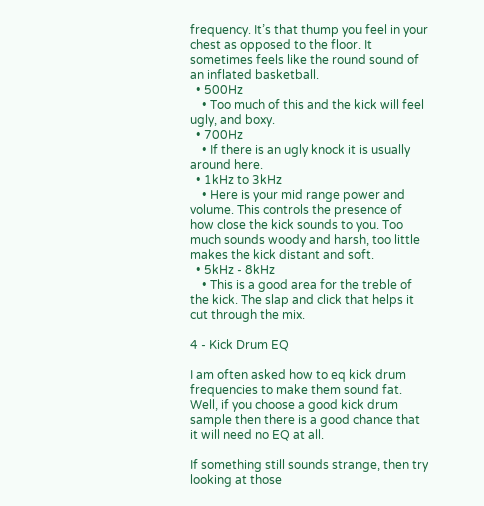frequency. It’s that thump you feel in your chest as opposed to the floor. It sometimes feels like the round sound of an inflated basketball.
  • 500Hz
    • Too much of this and the kick will feel ugly, and boxy.
  • 700Hz
    • If there is an ugly knock it is usually around here.
  • 1kHz to 3kHz
    • Here is your mid range power and volume. This controls the presence of how close the kick sounds to you. Too much sounds woody and harsh, too little makes the kick distant and soft.
  • 5kHz - 8kHz
    • This is a good area for the treble of the kick. The slap and click that helps it cut through the mix.

4 - Kick Drum EQ

I am often asked how to eq kick drum frequencies to make them sound fat. Well, if you choose a good kick drum sample then there is a good chance that it will need no EQ at all.

If something still sounds strange, then try looking at those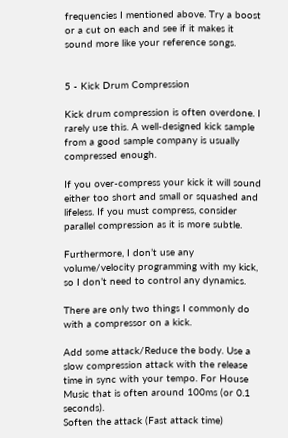frequencies I mentioned above. Try a boost or a cut on each and see if it makes it sound more like your reference songs.


5 - Kick Drum Compression

Kick drum compression is often overdone. I rarely use this. A well-designed kick sample from a good sample company is usually compressed enough.

If you over-compress your kick it will sound either too short and small or squashed and lifeless. If you must compress, consider parallel compression as it is more subtle.

Furthermore, I don’t use any volume/velocity programming with my kick, so I don’t need to control any dynamics.

There are only two things I commonly do with a compressor on a kick.

Add some attack/Reduce the body. Use a slow compression attack with the release time in sync with your tempo. For House Music that is often around 100ms (or 0.1 seconds).
Soften the attack (Fast attack time)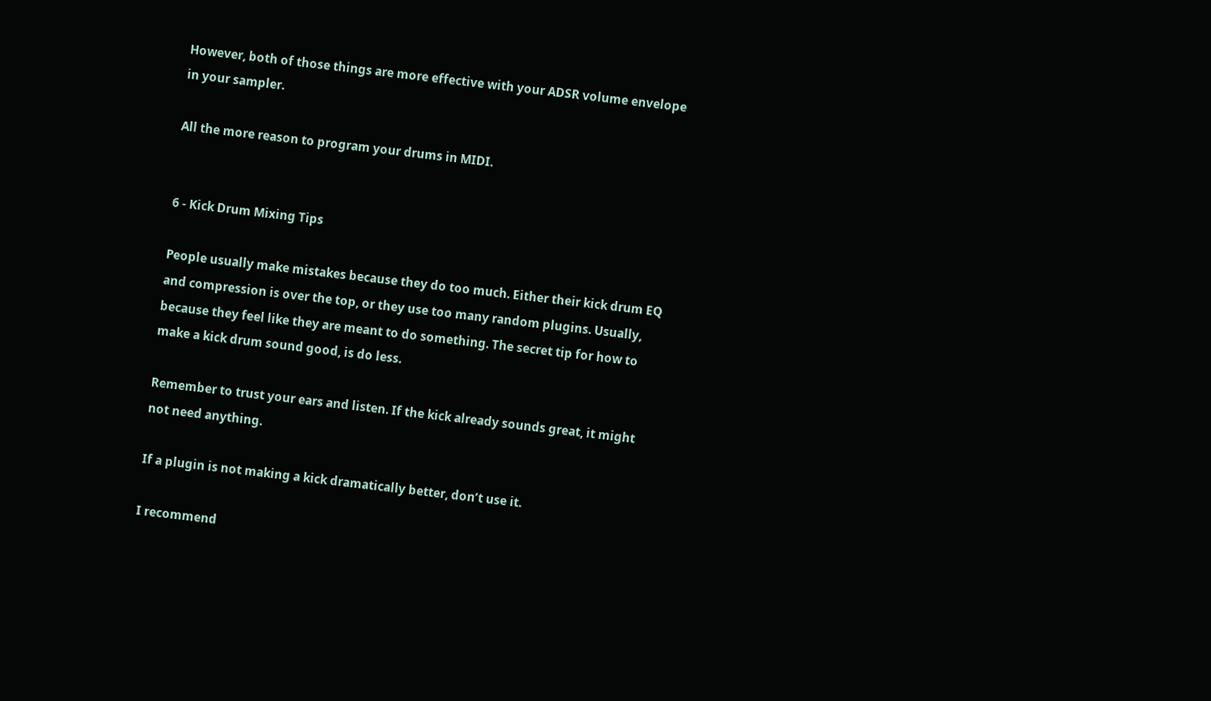However, both of those things are more effective with your ADSR volume envelope in your sampler.

All the more reason to program your drums in MIDI.


6 - Kick Drum Mixing Tips

People usually make mistakes because they do too much. Either their kick drum EQ and compression is over the top, or they use too many random plugins. Usually, because they feel like they are meant to do something. The secret tip for how to make a kick drum sound good, is do less.

Remember to trust your ears and listen. If the kick already sounds great, it might not need anything.

If a plugin is not making a kick dramatically better, don’t use it.

I recommend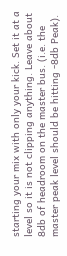starting your mix with only your kick. Set it at a level so it is not clipping anything. Leave about 8db of headroom on the master bus. (i.e. the master peak level should be hitting -8db Peak).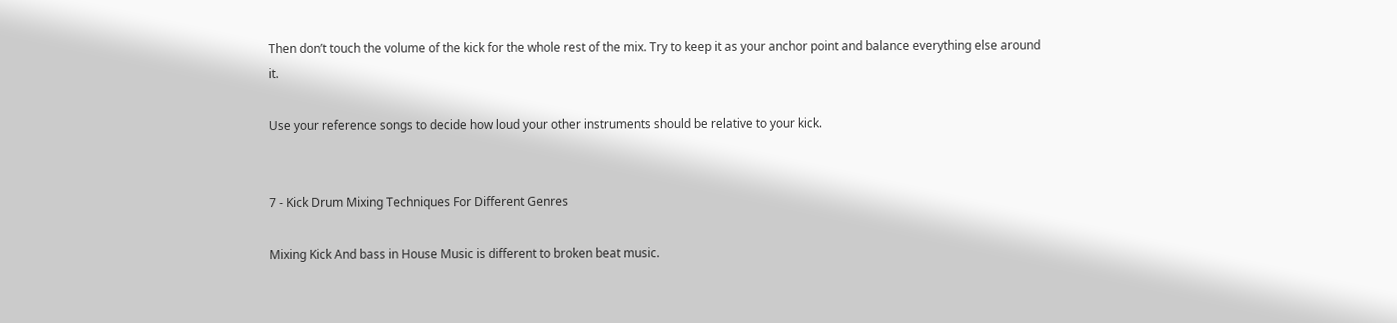Then don’t touch the volume of the kick for the whole rest of the mix. Try to keep it as your anchor point and balance everything else around it.

Use your reference songs to decide how loud your other instruments should be relative to your kick.


7 - Kick Drum Mixing Techniques For Different Genres

Mixing Kick And bass in House Music is different to broken beat music.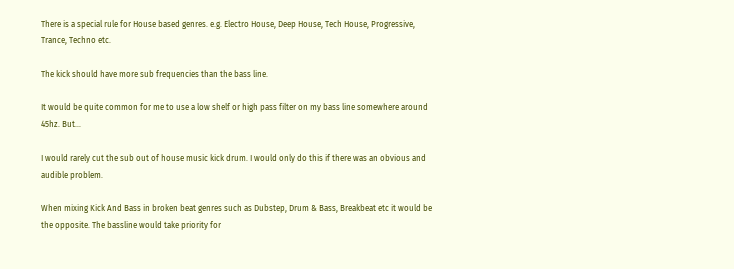There is a special rule for House based genres. e.g. Electro House, Deep House, Tech House, Progressive, Trance, Techno etc.

The kick should have more sub frequencies than the bass line.

It would be quite common for me to use a low shelf or high pass filter on my bass line somewhere around 45hz. But...

I would rarely cut the sub out of house music kick drum. I would only do this if there was an obvious and audible problem.

When mixing Kick And Bass in broken beat genres such as Dubstep, Drum & Bass, Breakbeat etc it would be the opposite. The bassline would take priority for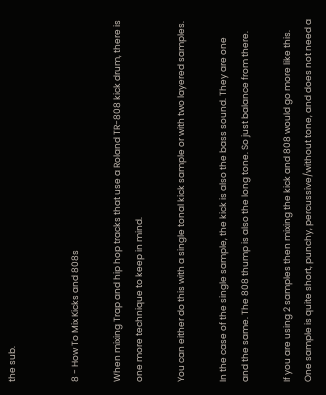the sub.


8 - How To Mix Kicks and 808s

When mixing Trap and hip hop tracks that use a Roland TR-808 kick drum, there is one more technique to keep in mind.

You can either do this with a single tonal kick sample or with two layered samples.

In the case of the single sample, the kick is also the bass sound. They are one and the same. The 808 thump is also the long tone. So just balance from there.

If you are using 2 samples then mixing the kick and 808 would go more like this. One sample is quite short, punchy, percussive/without tone, and does not need a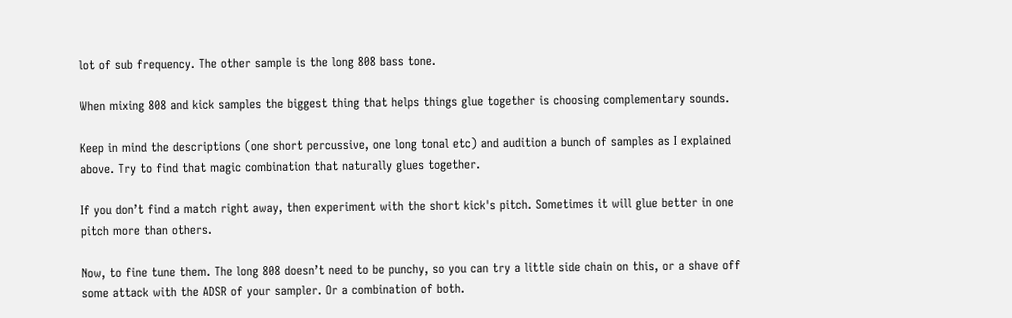lot of sub frequency. The other sample is the long 808 bass tone.

When mixing 808 and kick samples the biggest thing that helps things glue together is choosing complementary sounds.

Keep in mind the descriptions (one short percussive, one long tonal etc) and audition a bunch of samples as I explained above. Try to find that magic combination that naturally glues together.

If you don’t find a match right away, then experiment with the short kick's pitch. Sometimes it will glue better in one pitch more than others.

Now, to fine tune them. The long 808 doesn’t need to be punchy, so you can try a little side chain on this, or a shave off some attack with the ADSR of your sampler. Or a combination of both.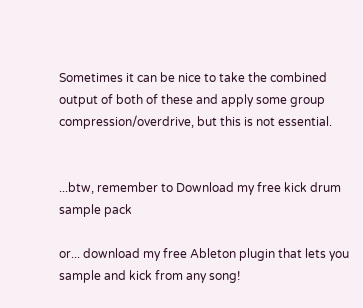Sometimes it can be nice to take the combined output of both of these and apply some group compression/overdrive, but this is not essential.


...btw, remember to Download my free kick drum sample pack

or... download my free Ableton plugin that lets you sample and kick from any song!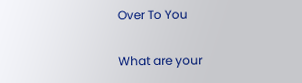Over To You

What are your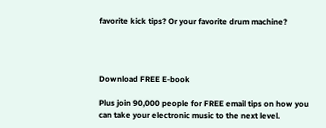favorite kick tips? Or your favorite drum machine?




Download FREE E-book

Plus join 90,000 people for FREE email tips on how you can take your electronic music to the next level.